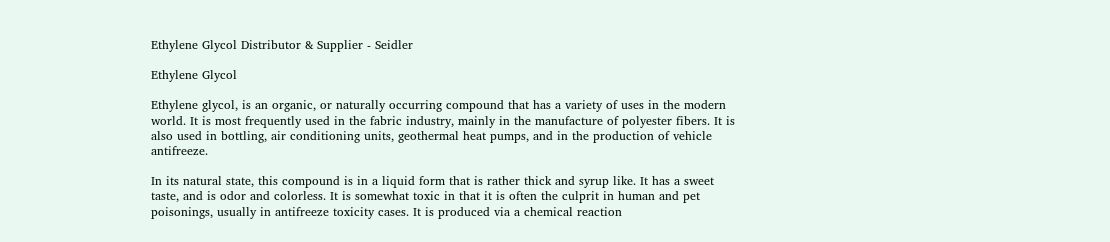Ethylene Glycol Distributor & Supplier - Seidler

Ethylene Glycol

Ethylene glycol, is an organic, or naturally occurring compound that has a variety of uses in the modern world. It is most frequently used in the fabric industry, mainly in the manufacture of polyester fibers. It is also used in bottling, air conditioning units, geothermal heat pumps, and in the production of vehicle antifreeze.

In its natural state, this compound is in a liquid form that is rather thick and syrup like. It has a sweet taste, and is odor and colorless. It is somewhat toxic in that it is often the culprit in human and pet poisonings, usually in antifreeze toxicity cases. It is produced via a chemical reaction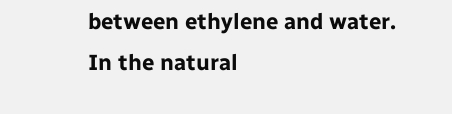between ethylene and water. In the natural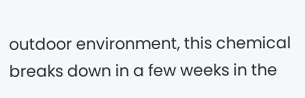outdoor environment, this chemical breaks down in a few weeks in the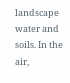landscape water and soils. In the air,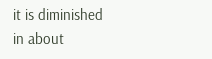it is diminished in about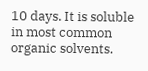10 days. It is soluble in most common organic solvents.